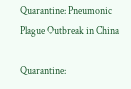Quarantine: Pneumonic Plague Outbreak in China

Quarantine: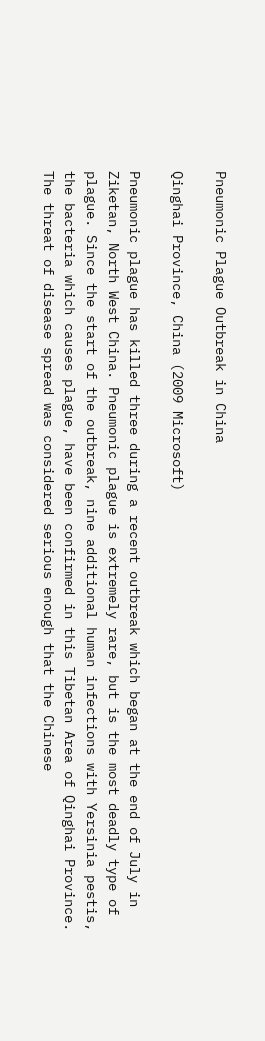Pneumonic Plague Outbreak in China

Qinghai Province, China (2009 Microsoft)

Pneumonic plague has killed three during a recent outbreak which began at the end of July in Ziketan, North West China. Pneumonic plague is extremely rare, but is the most deadly type of plague. Since the start of the outbreak, nine additional human infections with Yersinia pestis, the bacteria which causes plague, have been confirmed in this Tibetan Area of Qinghai Province. The threat of disease spread was considered serious enough that the Chinese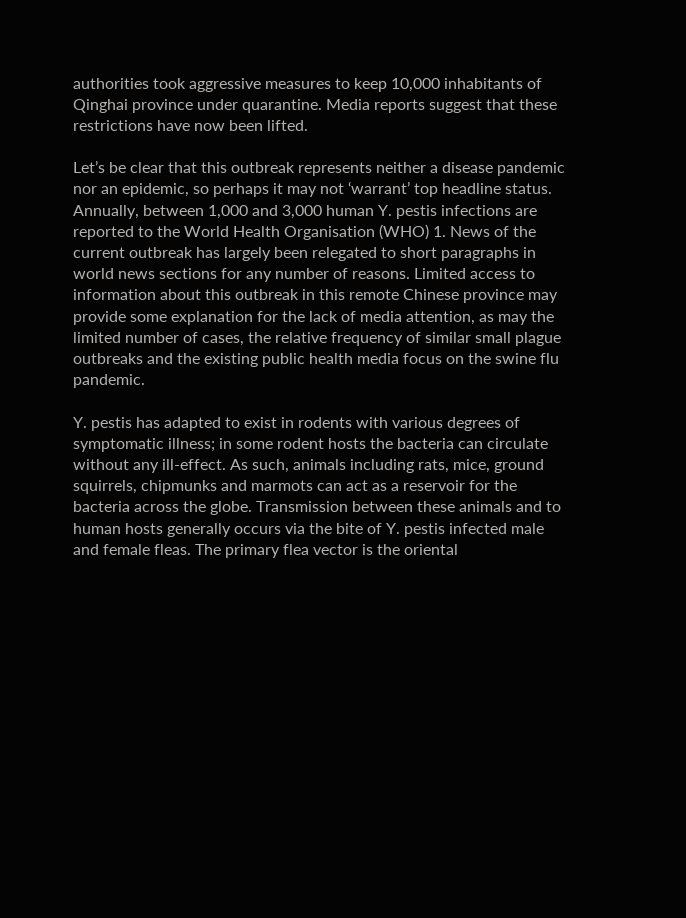authorities took aggressive measures to keep 10,000 inhabitants of Qinghai province under quarantine. Media reports suggest that these restrictions have now been lifted.

Let’s be clear that this outbreak represents neither a disease pandemic nor an epidemic, so perhaps it may not ‘warrant’ top headline status. Annually, between 1,000 and 3,000 human Y. pestis infections are reported to the World Health Organisation (WHO) 1. News of the current outbreak has largely been relegated to short paragraphs in world news sections for any number of reasons. Limited access to information about this outbreak in this remote Chinese province may provide some explanation for the lack of media attention, as may the limited number of cases, the relative frequency of similar small plague outbreaks and the existing public health media focus on the swine flu pandemic.

Y. pestis has adapted to exist in rodents with various degrees of symptomatic illness; in some rodent hosts the bacteria can circulate without any ill-effect. As such, animals including rats, mice, ground squirrels, chipmunks and marmots can act as a reservoir for the bacteria across the globe. Transmission between these animals and to human hosts generally occurs via the bite of Y. pestis infected male and female fleas. The primary flea vector is the oriental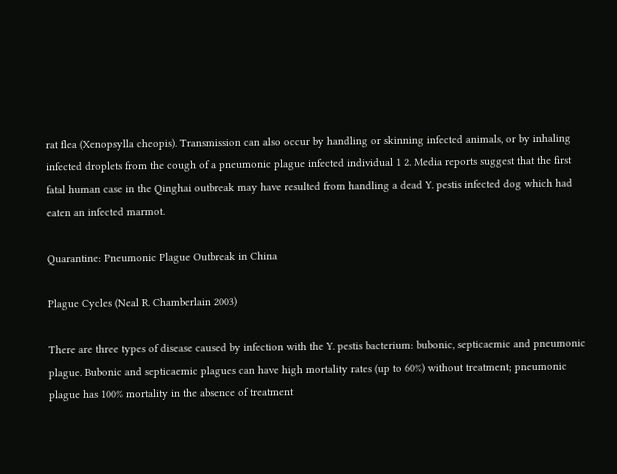rat flea (Xenopsylla cheopis). Transmission can also occur by handling or skinning infected animals, or by inhaling infected droplets from the cough of a pneumonic plague infected individual 1 2. Media reports suggest that the first fatal human case in the Qinghai outbreak may have resulted from handling a dead Y. pestis infected dog which had eaten an infected marmot.

Quarantine: Pneumonic Plague Outbreak in China

Plague Cycles (Neal R. Chamberlain 2003)

There are three types of disease caused by infection with the Y. pestis bacterium: bubonic, septicaemic and pneumonic plague. Bubonic and septicaemic plagues can have high mortality rates (up to 60%) without treatment; pneumonic plague has 100% mortality in the absence of treatment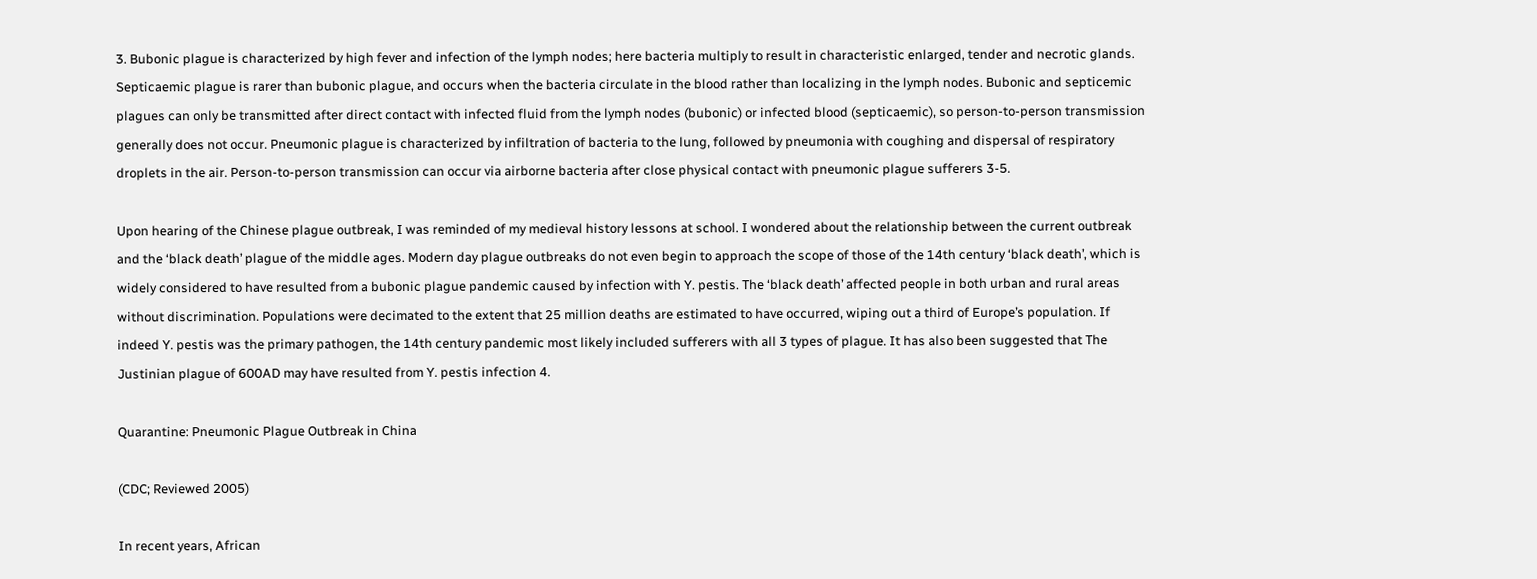3. Bubonic plague is characterized by high fever and infection of the lymph nodes; here bacteria multiply to result in characteristic enlarged, tender and necrotic glands. Septicaemic plague is rarer than bubonic plague, and occurs when the bacteria circulate in the blood rather than localizing in the lymph nodes. Bubonic and septicemic plagues can only be transmitted after direct contact with infected fluid from the lymph nodes (bubonic) or infected blood (septicaemic), so person-to-person transmission generally does not occur. Pneumonic plague is characterized by infiltration of bacteria to the lung, followed by pneumonia with coughing and dispersal of respiratory droplets in the air. Person-to-person transmission can occur via airborne bacteria after close physical contact with pneumonic plague sufferers 3-5.

Upon hearing of the Chinese plague outbreak, I was reminded of my medieval history lessons at school. I wondered about the relationship between the current outbreak and the ‘black death’ plague of the middle ages. Modern day plague outbreaks do not even begin to approach the scope of those of the 14th century ‘black death’, which is widely considered to have resulted from a bubonic plague pandemic caused by infection with Y. pestis. The ‘black death’ affected people in both urban and rural areas without discrimination. Populations were decimated to the extent that 25 million deaths are estimated to have occurred, wiping out a third of Europe’s population. If indeed Y. pestis was the primary pathogen, the 14th century pandemic most likely included sufferers with all 3 types of plague. It has also been suggested that The Justinian plague of 600AD may have resulted from Y. pestis infection 4.

Quarantine: Pneumonic Plague Outbreak in China

(CDC; Reviewed 2005)

In recent years, African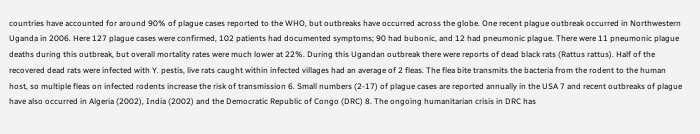countries have accounted for around 90% of plague cases reported to the WHO, but outbreaks have occurred across the globe. One recent plague outbreak occurred in Northwestern Uganda in 2006. Here 127 plague cases were confirmed, 102 patients had documented symptoms; 90 had bubonic, and 12 had pneumonic plague. There were 11 pneumonic plague deaths during this outbreak, but overall mortality rates were much lower at 22%. During this Ugandan outbreak there were reports of dead black rats (Rattus rattus). Half of the recovered dead rats were infected with Y. pestis, live rats caught within infected villages had an average of 2 fleas. The flea bite transmits the bacteria from the rodent to the human host, so multiple fleas on infected rodents increase the risk of transmission 6. Small numbers (2-17) of plague cases are reported annually in the USA 7 and recent outbreaks of plague have also occurred in Algeria (2002), India (2002) and the Democratic Republic of Congo (DRC) 8. The ongoing humanitarian crisis in DRC has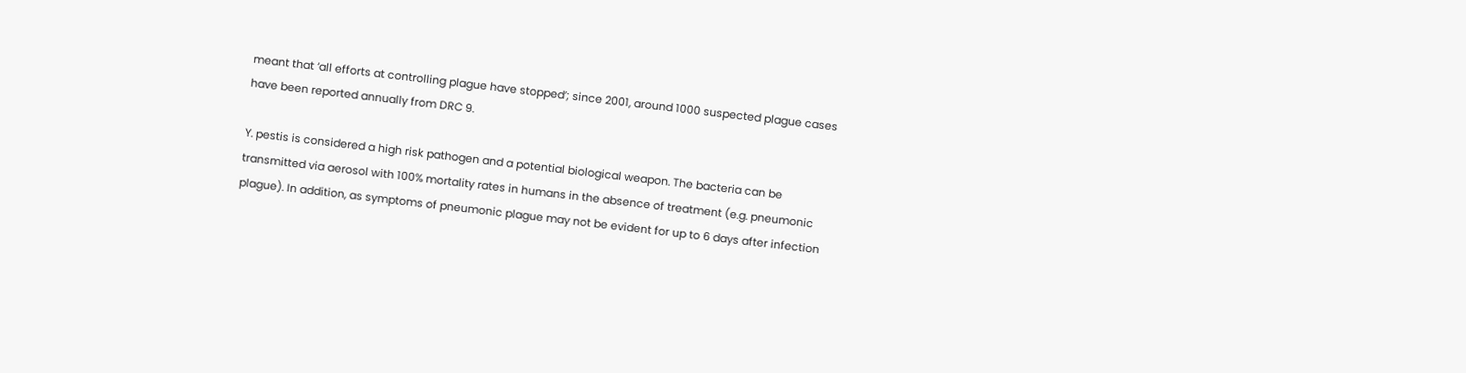meant that ‘all efforts at controlling plague have stopped’; since 2001, around 1000 suspected plague cases have been reported annually from DRC 9.

Y. pestis is considered a high risk pathogen and a potential biological weapon. The bacteria can be transmitted via aerosol with 100% mortality rates in humans in the absence of treatment (e.g. pneumonic plague). In addition, as symptoms of pneumonic plague may not be evident for up to 6 days after infection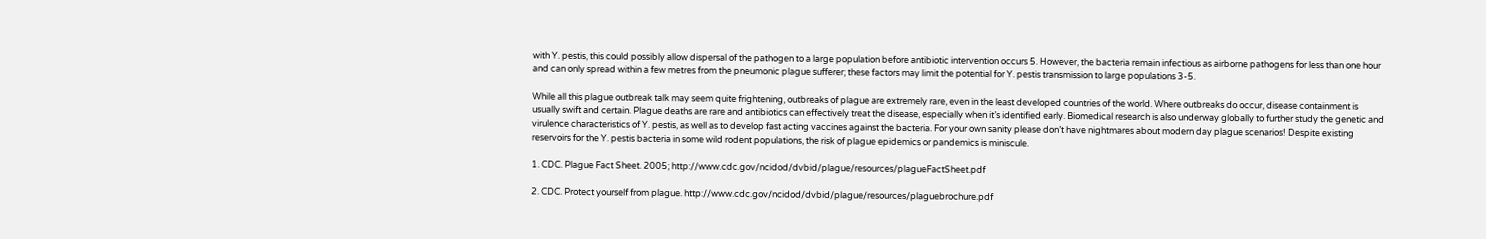with Y. pestis, this could possibly allow dispersal of the pathogen to a large population before antibiotic intervention occurs 5. However, the bacteria remain infectious as airborne pathogens for less than one hour and can only spread within a few metres from the pneumonic plague sufferer; these factors may limit the potential for Y. pestis transmission to large populations 3-5.

While all this plague outbreak talk may seem quite frightening, outbreaks of plague are extremely rare, even in the least developed countries of the world. Where outbreaks do occur, disease containment is usually swift and certain. Plague deaths are rare and antibiotics can effectively treat the disease, especially when it’s identified early. Biomedical research is also underway globally to further study the genetic and virulence characteristics of Y. pestis, as well as to develop fast acting vaccines against the bacteria. For your own sanity please don’t have nightmares about modern day plague scenarios! Despite existing reservoirs for the Y. pestis bacteria in some wild rodent populations, the risk of plague epidemics or pandemics is miniscule.

1. CDC. Plague Fact Sheet. 2005; http://www.cdc.gov/ncidod/dvbid/plague/resources/plagueFactSheet.pdf

2. CDC. Protect yourself from plague. http://www.cdc.gov/ncidod/dvbid/plague/resources/plaguebrochure.pdf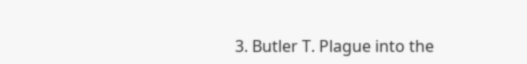3. Butler T. Plague into the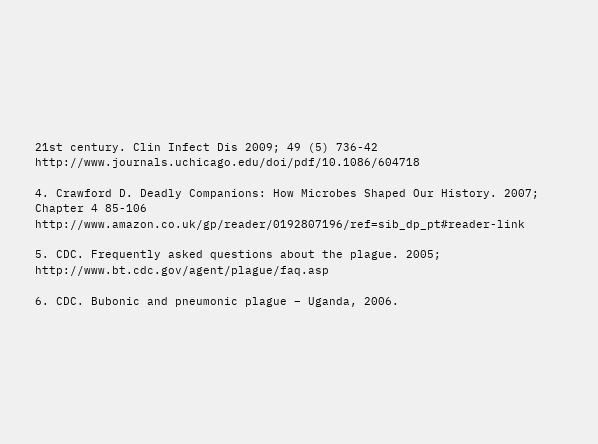21st century. Clin Infect Dis 2009; 49 (5) 736-42 http://www.journals.uchicago.edu/doi/pdf/10.1086/604718

4. Crawford D. Deadly Companions: How Microbes Shaped Our History. 2007; Chapter 4 85-106 http://www.amazon.co.uk/gp/reader/0192807196/ref=sib_dp_pt#reader-link

5. CDC. Frequently asked questions about the plague. 2005; http://www.bt.cdc.gov/agent/plague/faq.asp

6. CDC. Bubonic and pneumonic plague – Uganda, 2006.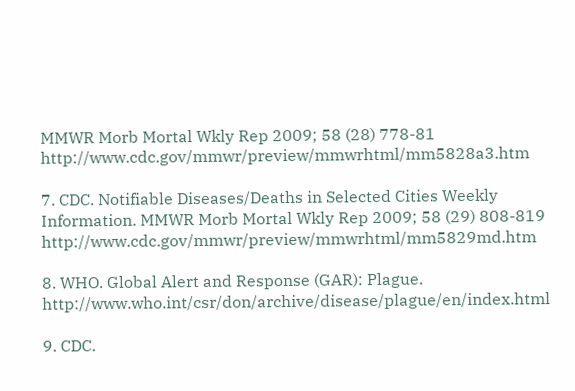MMWR Morb Mortal Wkly Rep 2009; 58 (28) 778-81 http://www.cdc.gov/mmwr/preview/mmwrhtml/mm5828a3.htm

7. CDC. Notifiable Diseases/Deaths in Selected Cities Weekly Information. MMWR Morb Mortal Wkly Rep 2009; 58 (29) 808-819 http://www.cdc.gov/mmwr/preview/mmwrhtml/mm5829md.htm

8. WHO. Global Alert and Response (GAR): Plague. http://www.who.int/csr/don/archive/disease/plague/en/index.html

9. CDC.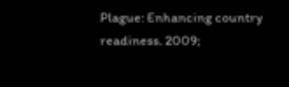Plague: Enhancing country readiness. 2009;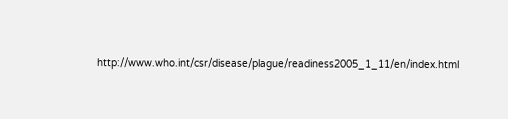http://www.who.int/csr/disease/plague/readiness2005_1_11/en/index.html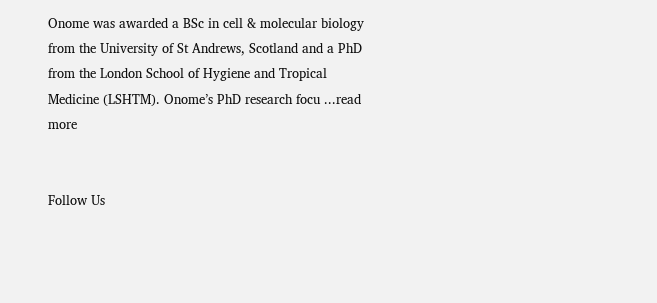Onome was awarded a BSc in cell & molecular biology from the University of St Andrews, Scotland and a PhD from the London School of Hygiene and Tropical Medicine (LSHTM). Onome’s PhD research focu ...read more


Follow Us